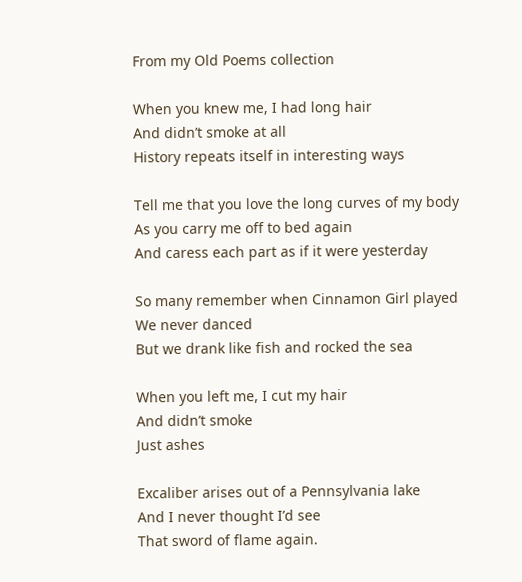From my Old Poems collection

When you knew me, I had long hair
And didn’t smoke at all
History repeats itself in interesting ways

Tell me that you love the long curves of my body
As you carry me off to bed again
And caress each part as if it were yesterday

So many remember when Cinnamon Girl played
We never danced
But we drank like fish and rocked the sea

When you left me, I cut my hair
And didn’t smoke
Just ashes

Excaliber arises out of a Pennsylvania lake
And I never thought I’d see
That sword of flame again.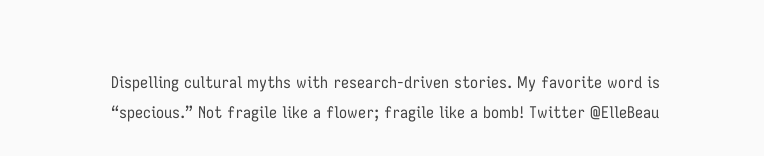Dispelling cultural myths with research-driven stories. My favorite word is “specious.” Not fragile like a flower; fragile like a bomb! Twitter @ElleBeau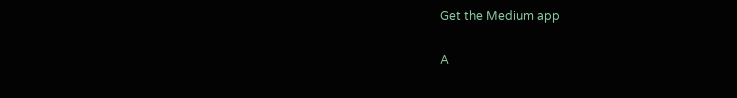Get the Medium app

A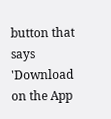button that says 'Download on the App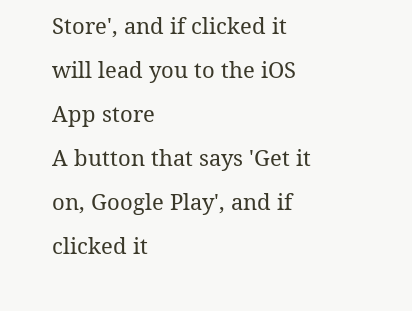Store', and if clicked it will lead you to the iOS App store
A button that says 'Get it on, Google Play', and if clicked it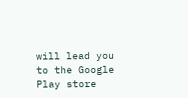will lead you to the Google Play store